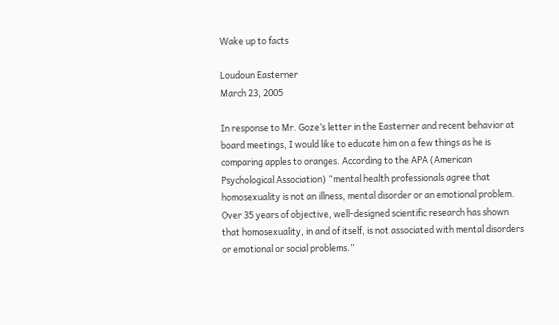Wake up to facts

Loudoun Easterner
March 23, 2005

In response to Mr. Goze’s letter in the Easterner and recent behavior at board meetings, I would like to educate him on a few things as he is comparing apples to oranges. According to the APA (American Psychological Association) “mental health professionals agree that homosexuality is not an illness, mental disorder or an emotional problem. Over 35 years of objective, well-designed scientific research has shown that homosexuality, in and of itself, is not associated with mental disorders or emotional or social problems.”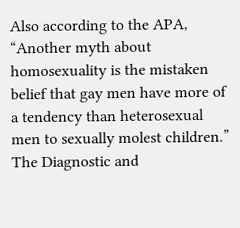Also according to the APA, “Another myth about homosexuality is the mistaken belief that gay men have more of a tendency than heterosexual men to sexually molest children.” The Diagnostic and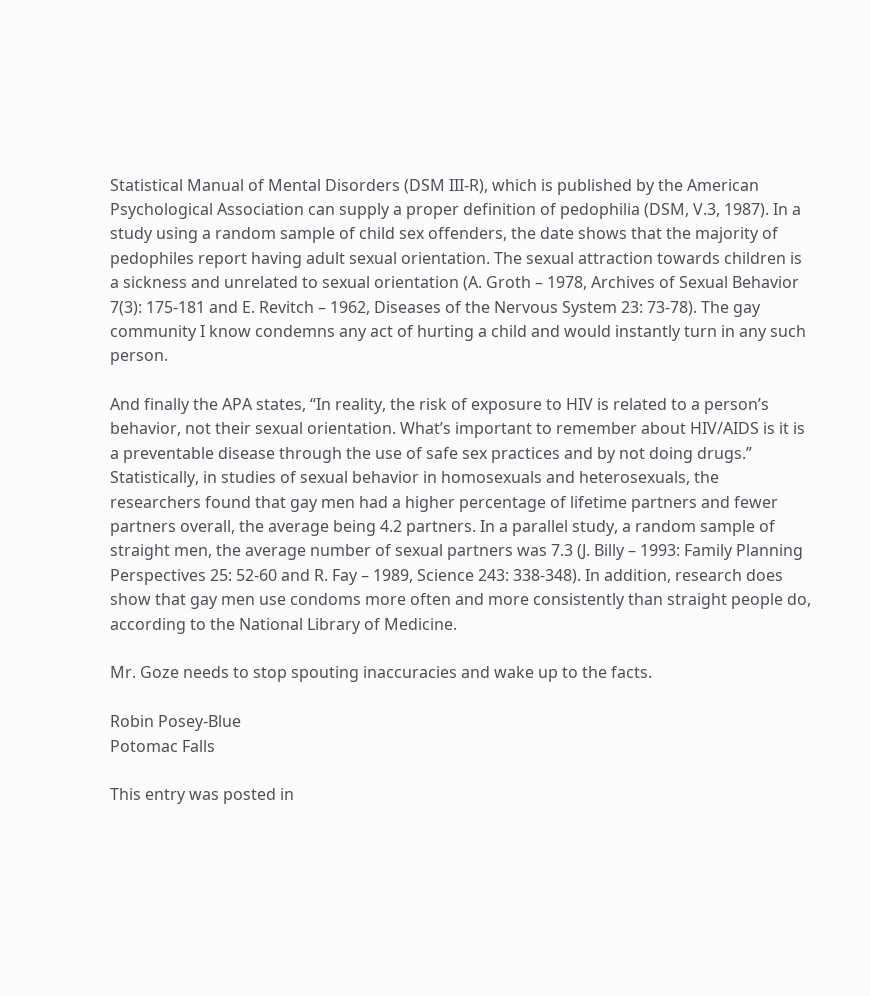Statistical Manual of Mental Disorders (DSM III-R), which is published by the American Psychological Association can supply a proper definition of pedophilia (DSM, V.3, 1987). In a study using a random sample of child sex offenders, the date shows that the majority of pedophiles report having adult sexual orientation. The sexual attraction towards children is a sickness and unrelated to sexual orientation (A. Groth – 1978, Archives of Sexual Behavior 7(3): 175-181 and E. Revitch – 1962, Diseases of the Nervous System 23: 73-78). The gay community I know condemns any act of hurting a child and would instantly turn in any such person.

And finally the APA states, “In reality, the risk of exposure to HIV is related to a person’s behavior, not their sexual orientation. What’s important to remember about HIV/AIDS is it is a preventable disease through the use of safe sex practices and by not doing drugs.” Statistically, in studies of sexual behavior in homosexuals and heterosexuals, the researchers found that gay men had a higher percentage of lifetime partners and fewer partners overall, the average being 4.2 partners. In a parallel study, a random sample of straight men, the average number of sexual partners was 7.3 (J. Billy – 1993: Family Planning Perspectives 25: 52-60 and R. Fay – 1989, Science 243: 338-348). In addition, research does show that gay men use condoms more often and more consistently than straight people do, according to the National Library of Medicine.

Mr. Goze needs to stop spouting inaccuracies and wake up to the facts.

Robin Posey-Blue
Potomac Falls

This entry was posted in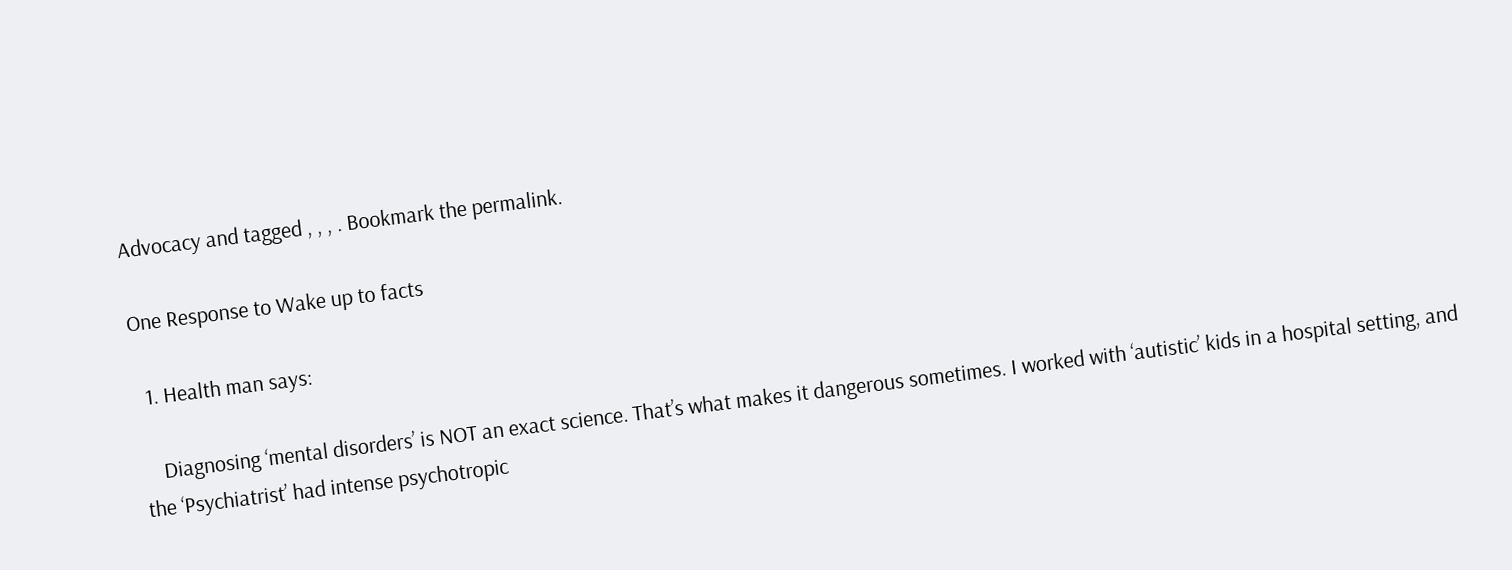Advocacy and tagged , , , . Bookmark the permalink.

One Response to Wake up to facts

  1. Health man says:

    Diagnosing ‘mental disorders’ is NOT an exact science. That’s what makes it dangerous sometimes. I worked with ‘autistic’ kids in a hospital setting, and the ‘Psychiatrist’ had intense psychotropic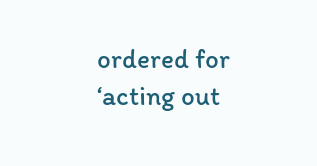ordered for ‘acting out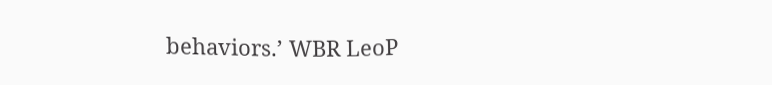behaviors.’ WBR LeoP